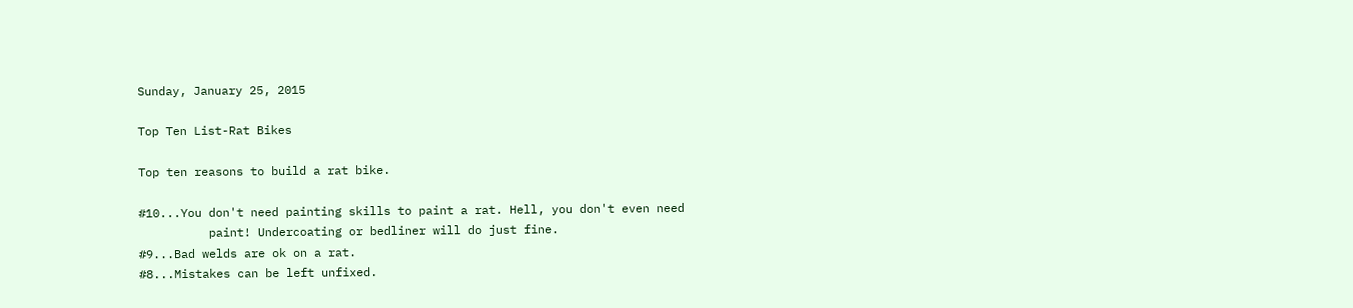Sunday, January 25, 2015

Top Ten List-Rat Bikes

Top ten reasons to build a rat bike.

#10...You don't need painting skills to paint a rat. Hell, you don't even need
          paint! Undercoating or bedliner will do just fine.
#9...Bad welds are ok on a rat.
#8...Mistakes can be left unfixed.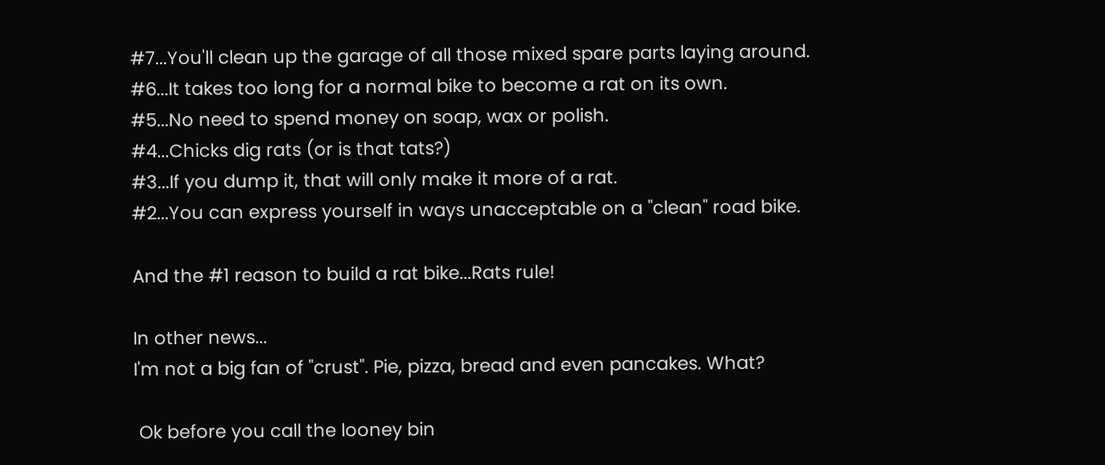#7...You'll clean up the garage of all those mixed spare parts laying around.
#6...It takes too long for a normal bike to become a rat on its own.
#5...No need to spend money on soap, wax or polish.
#4...Chicks dig rats (or is that tats?)
#3...If you dump it, that will only make it more of a rat.
#2...You can express yourself in ways unacceptable on a "clean" road bike.

And the #1 reason to build a rat bike...Rats rule!

In other news...
I'm not a big fan of "crust". Pie, pizza, bread and even pancakes. What?

 Ok before you call the looney bin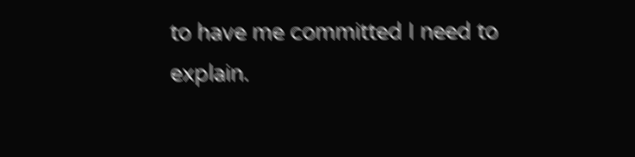to have me committed I need to explain.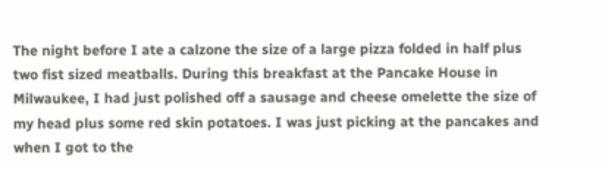The night before I ate a calzone the size of a large pizza folded in half plus two fist sized meatballs. During this breakfast at the Pancake House in Milwaukee, I had just polished off a sausage and cheese omelette the size of my head plus some red skin potatoes. I was just picking at the pancakes and when I got to the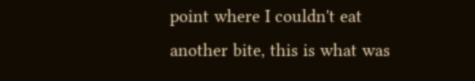point where I couldn't eat another bite, this is what was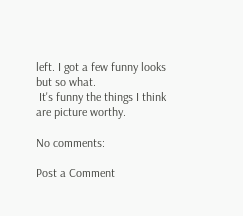left. I got a few funny looks but so what.
 It's funny the things I think are picture worthy.

No comments:

Post a Comment